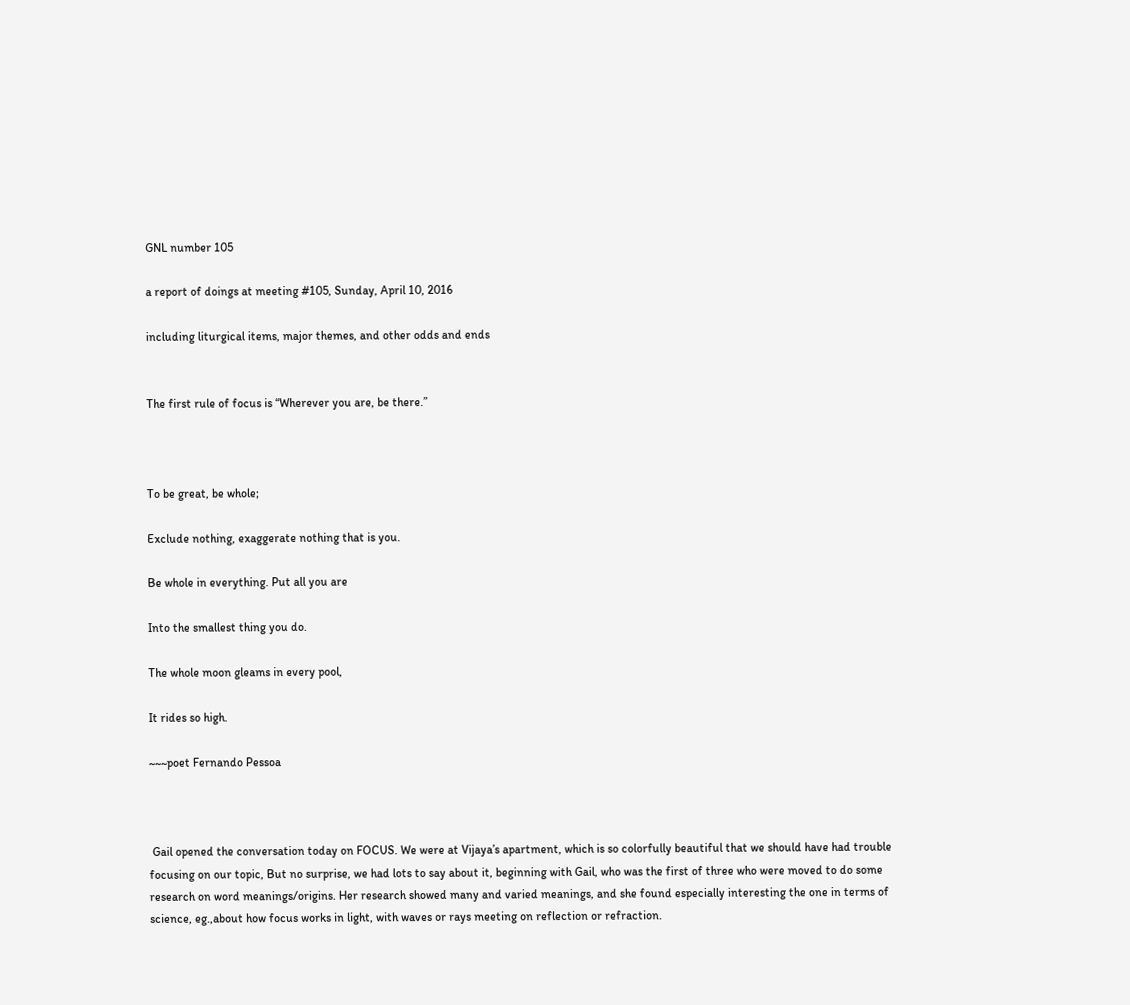GNL number 105

a report of doings at meeting #105, Sunday, April 10, 2016

including liturgical items, major themes, and other odds and ends


The first rule of focus is “Wherever you are, be there.”



To be great, be whole;

Exclude nothing, exaggerate nothing that is you.

Be whole in everything. Put all you are

Into the smallest thing you do.

The whole moon gleams in every pool,

It rides so high.

~~~poet Fernando Pessoa



 Gail opened the conversation today on FOCUS. We were at Vijaya’s apartment, which is so colorfully beautiful that we should have had trouble focusing on our topic, But no surprise, we had lots to say about it, beginning with Gail, who was the first of three who were moved to do some research on word meanings/origins. Her research showed many and varied meanings, and she found especially interesting the one in terms of science, eg.,about how focus works in light, with waves or rays meeting on reflection or refraction.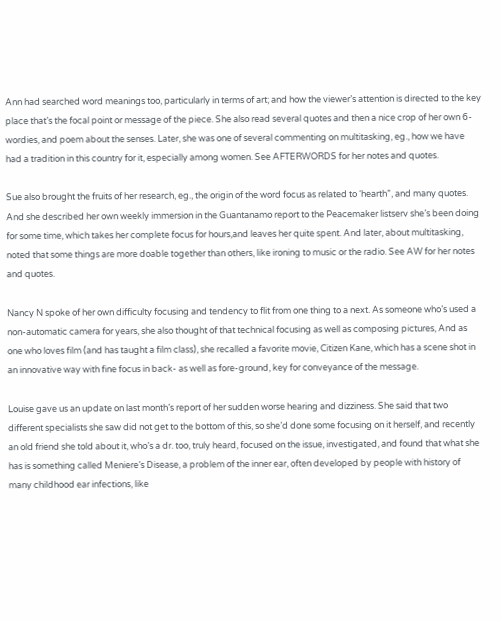Ann had searched word meanings too, particularly in terms of art; and how the viewer’s attention is directed to the key place that’s the focal point or message of the piece. She also read several quotes and then a nice crop of her own 6-wordies, and poem about the senses. Later, she was one of several commenting on multitasking, eg., how we have had a tradition in this country for it, especially among women. See AFTERWORDS for her notes and quotes.

Sue also brought the fruits of her research, eg., the origin of the word focus as related to ‘hearth”, and many quotes. And she described her own weekly immersion in the Guantanamo report to the Peacemaker listserv she’s been doing for some time, which takes her complete focus for hours,and leaves her quite spent. And later, about multitasking, noted that some things are more doable together than others, like ironing to music or the radio. See AW for her notes and quotes.

Nancy N spoke of her own difficulty focusing and tendency to flit from one thing to a next. As someone who’s used a non-automatic camera for years, she also thought of that technical focusing as well as composing pictures, And as one who loves film (and has taught a film class), she recalled a favorite movie, Citizen Kane, which has a scene shot in an innovative way with fine focus in back- as well as fore-ground, key for conveyance of the message.

Louise gave us an update on last month’s report of her sudden worse hearing and dizziness. She said that two different specialists she saw did not get to the bottom of this, so she’d done some focusing on it herself, and recently an old friend she told about it, who’s a dr. too, truly heard, focused on the issue, investigated, and found that what she has is something called Meniere’s Disease, a problem of the inner ear, often developed by people with history of many childhood ear infections, like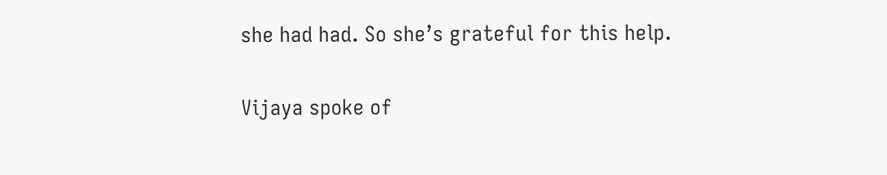she had had. So she’s grateful for this help.

Vijaya spoke of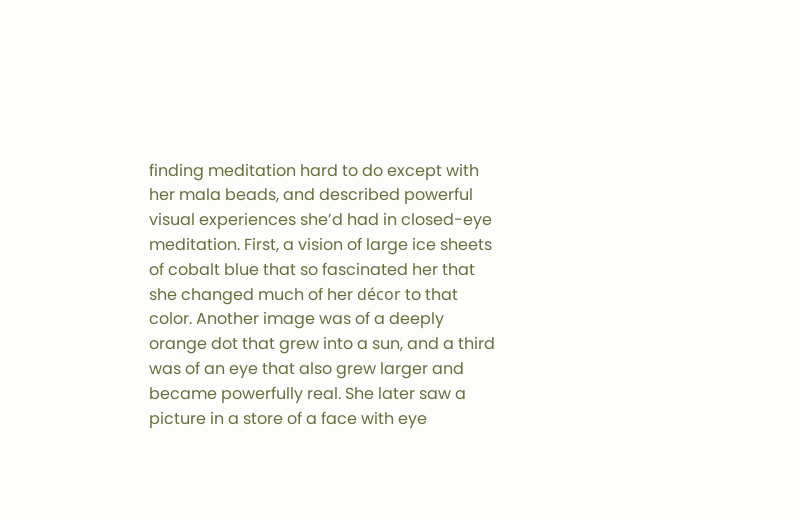finding meditation hard to do except with her mala beads, and described powerful visual experiences she’d had in closed-eye meditation. First, a vision of large ice sheets of cobalt blue that so fascinated her that she changed much of her décor to that color. Another image was of a deeply orange dot that grew into a sun, and a third was of an eye that also grew larger and became powerfully real. She later saw a picture in a store of a face with eye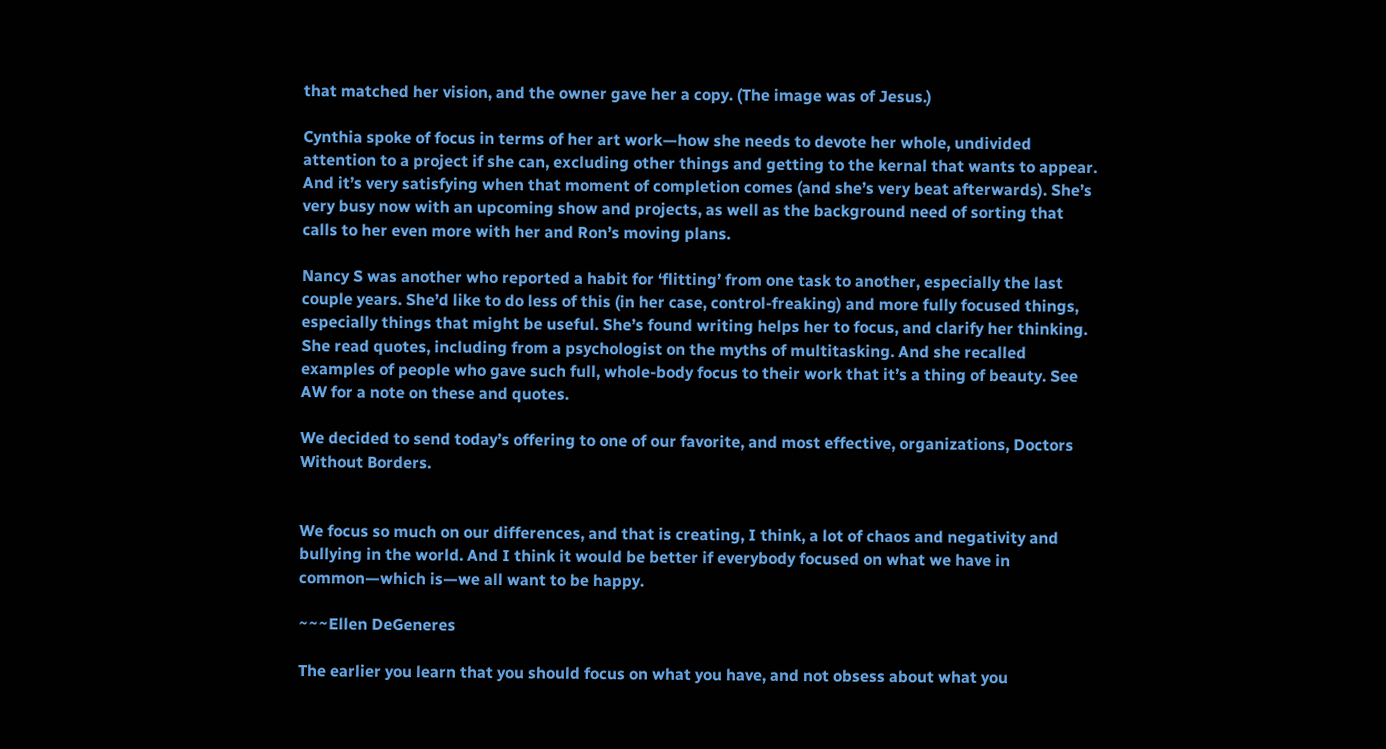that matched her vision, and the owner gave her a copy. (The image was of Jesus.)

Cynthia spoke of focus in terms of her art work—how she needs to devote her whole, undivided attention to a project if she can, excluding other things and getting to the kernal that wants to appear. And it’s very satisfying when that moment of completion comes (and she’s very beat afterwards). She’s very busy now with an upcoming show and projects, as well as the background need of sorting that calls to her even more with her and Ron’s moving plans.

Nancy S was another who reported a habit for ‘flitting’ from one task to another, especially the last couple years. She’d like to do less of this (in her case, control-freaking) and more fully focused things, especially things that might be useful. She’s found writing helps her to focus, and clarify her thinking. She read quotes, including from a psychologist on the myths of multitasking. And she recalled examples of people who gave such full, whole-body focus to their work that it’s a thing of beauty. See AW for a note on these and quotes.

We decided to send today’s offering to one of our favorite, and most effective, organizations, Doctors Without Borders.


We focus so much on our differences, and that is creating, I think, a lot of chaos and negativity and bullying in the world. And I think it would be better if everybody focused on what we have in common—which is—we all want to be happy.

~~~Ellen DeGeneres

The earlier you learn that you should focus on what you have, and not obsess about what you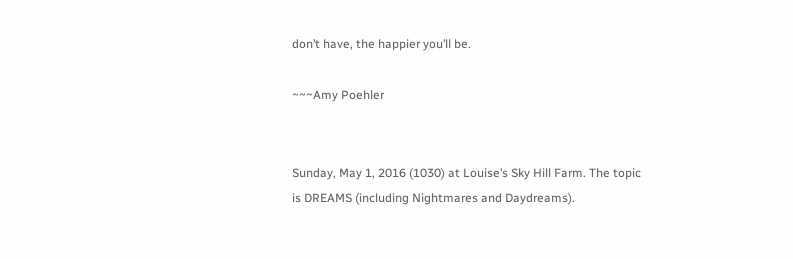don’t have, the happier you’ll be.

~~~Amy Poehler


Sunday, May 1, 2016 (1030) at Louise’s Sky Hill Farm. The topic is DREAMS (including Nightmares and Daydreams).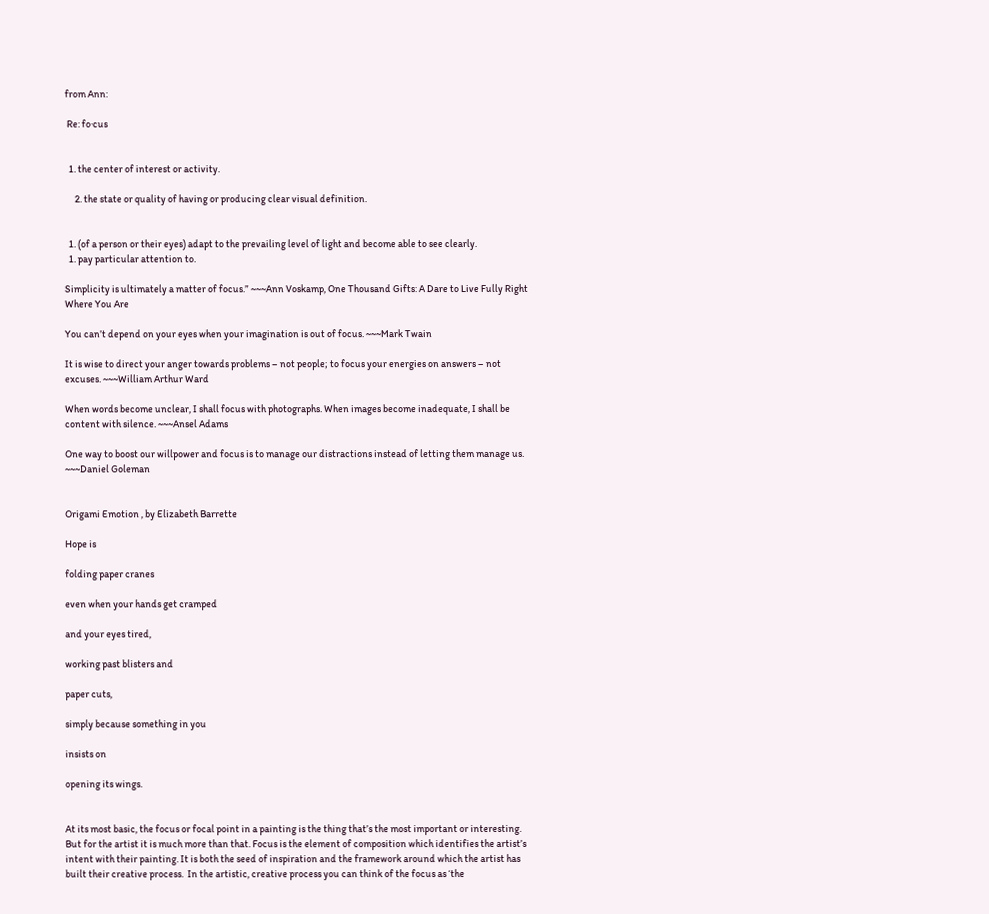from Ann:

 Re: fo·cus


  1. the center of interest or activity.

     2. the state or quality of having or producing clear visual definition.


  1. (of a person or their eyes) adapt to the prevailing level of light and become able to see clearly.
  1. pay particular attention to.

Simplicity is ultimately a matter of focus.” ~~~Ann Voskamp, One Thousand Gifts: A Dare to Live Fully Right Where You Are

You can’t depend on your eyes when your imagination is out of focus. ~~~Mark Twain

It is wise to direct your anger towards problems – not people; to focus your energies on answers – not excuses. ~~~William Arthur Ward

When words become unclear, I shall focus with photographs. When images become inadequate, I shall be content with silence. ~~~Ansel Adams

One way to boost our willpower and focus is to manage our distractions instead of letting them manage us. ~~~Daniel Goleman


Origami Emotion , by Elizabeth Barrette

Hope is

folding paper cranes

even when your hands get cramped

and your eyes tired,

working past blisters and

paper cuts,

simply because something in you

insists on

opening its wings.


At its most basic, the focus or focal point in a painting is the thing that’s the most important or interesting. But for the artist it is much more than that. Focus is the element of composition which identifies the artist’s intent with their painting. It is both the seed of inspiration and the framework around which the artist has built their creative process.  In the artistic, creative process you can think of the focus as ‘the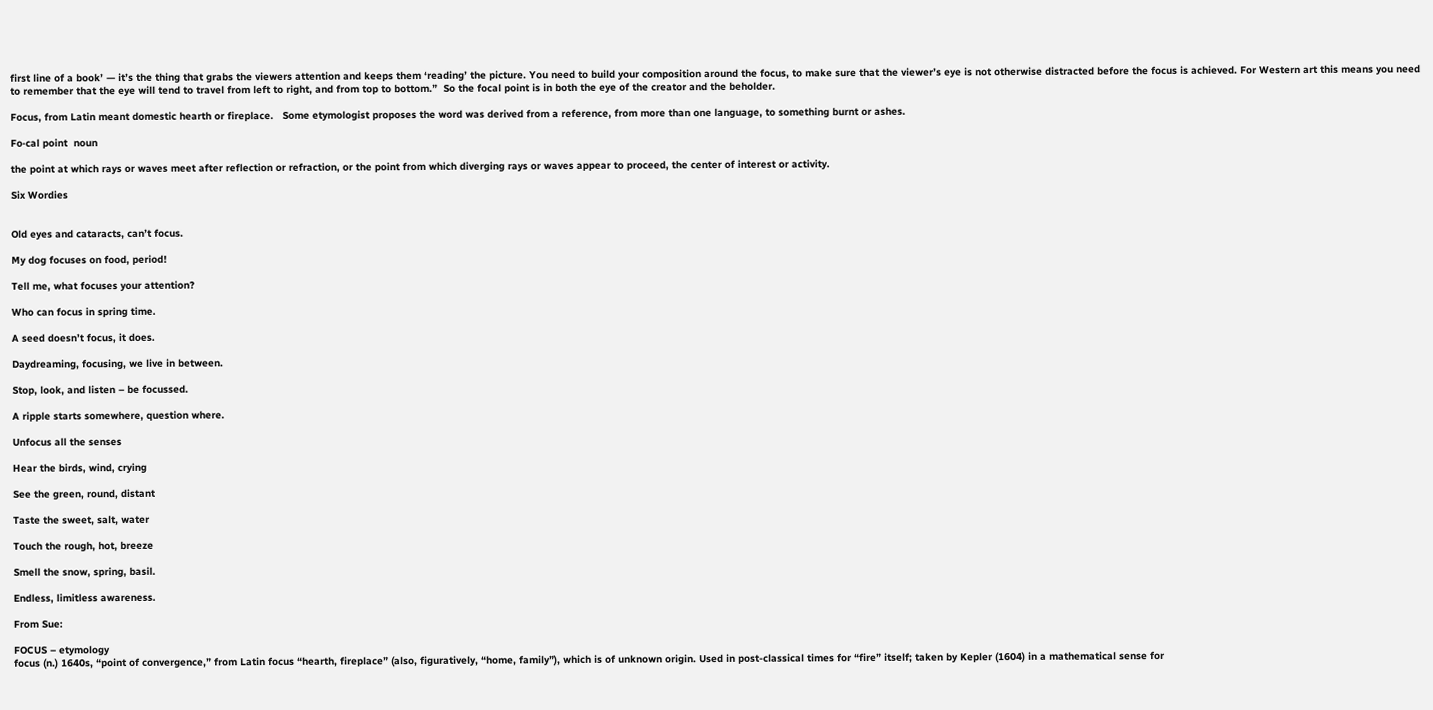first line of a book’ — it’s the thing that grabs the viewers attention and keeps them ‘reading’ the picture. You need to build your composition around the focus, to make sure that the viewer’s eye is not otherwise distracted before the focus is achieved. For Western art this means you need to remember that the eye will tend to travel from left to right, and from top to bottom.”  So the focal point is in both the eye of the creator and the beholder.

Focus, from Latin meant domestic hearth or fireplace.   Some etymologist proposes the word was derived from a reference, from more than one language, to something burnt or ashes.

Fo·cal point  noun

the point at which rays or waves meet after reflection or refraction, or the point from which diverging rays or waves appear to proceed, the center of interest or activity.

Six Wordies


Old eyes and cataracts, can’t focus.

My dog focuses on food, period!

Tell me, what focuses your attention?

Who can focus in spring time.

A seed doesn’t focus, it does.

Daydreaming, focusing, we live in between.

Stop, look, and listen – be focussed.

A ripple starts somewhere, question where.

Unfocus all the senses

Hear the birds, wind, crying

See the green, round, distant

Taste the sweet, salt, water

Touch the rough, hot, breeze

Smell the snow, spring, basil.

Endless, limitless awareness.

From Sue:

FOCUS – etymology
focus (n.) 1640s, “point of convergence,” from Latin focus “hearth, fireplace” (also, figuratively, “home, family”), which is of unknown origin. Used in post-classical times for “fire” itself; taken by Kepler (1604) in a mathematical sense for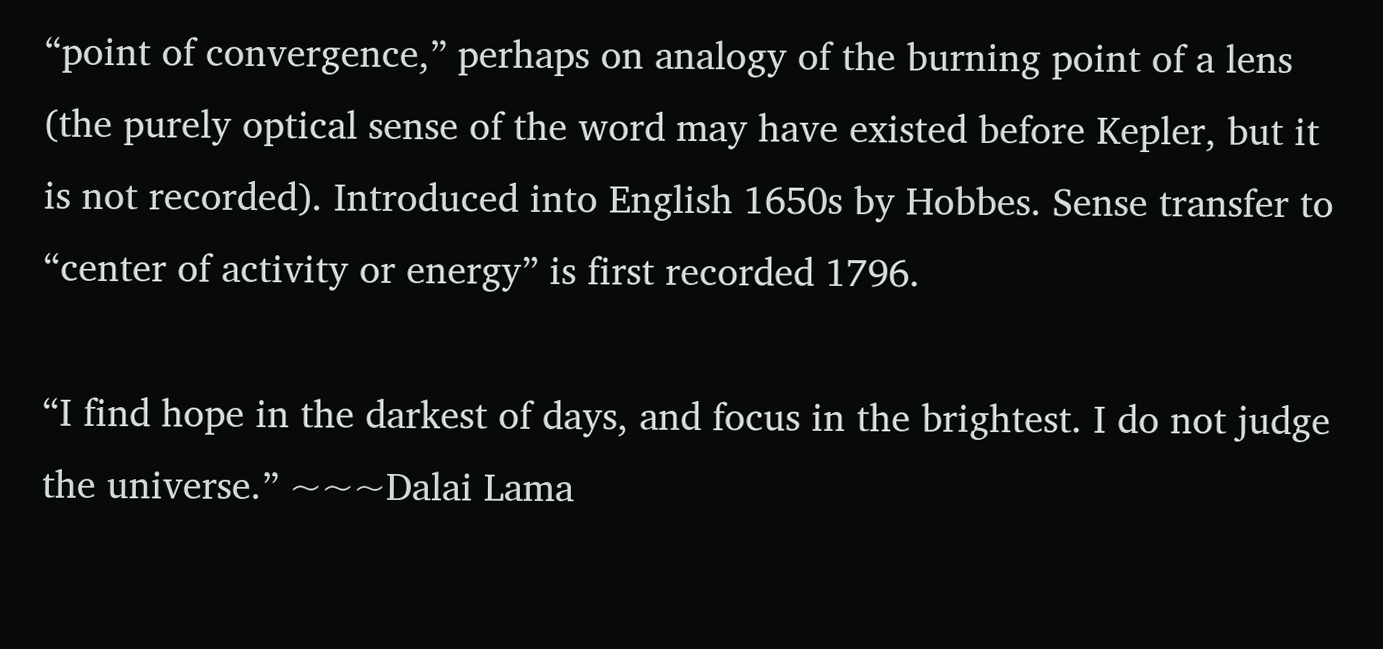“point of convergence,” perhaps on analogy of the burning point of a lens (the purely optical sense of the word may have existed before Kepler, but it is not recorded). Introduced into English 1650s by Hobbes. Sense transfer to “center of activity or energy” is first recorded 1796.

“I find hope in the darkest of days, and focus in the brightest. I do not judge the universe.” ~~~Dalai Lama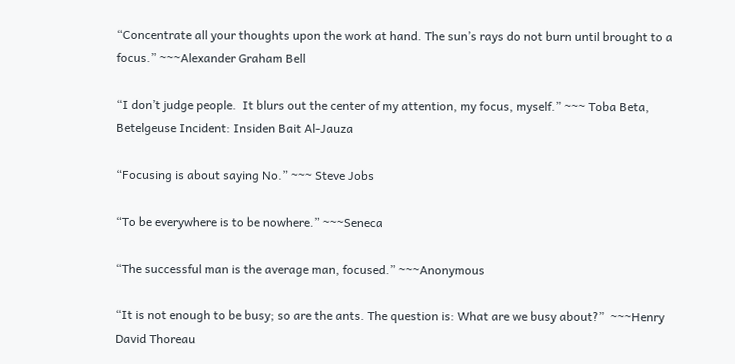“Concentrate all your thoughts upon the work at hand. The sun’s rays do not burn until brought to a focus.” ~~~Alexander Graham Bell

“I don’t judge people.  It blurs out the center of my attention, my focus, myself.” ~~~ Toba Beta, Betelgeuse Incident: Insiden Bait Al-Jauza

“Focusing is about saying No.” ~~~ Steve Jobs

“To be everywhere is to be nowhere.” ~~~Seneca

“The successful man is the average man, focused.” ~~~Anonymous

“It is not enough to be busy; so are the ants. The question is: What are we busy about?”  ~~~Henry David Thoreau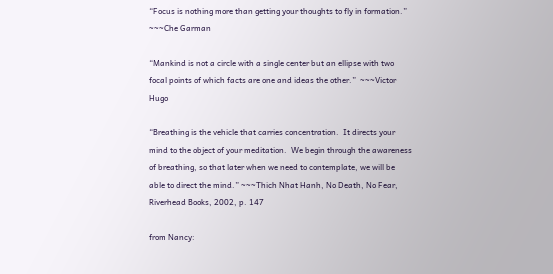“Focus is nothing more than getting your thoughts to fly in formation.” ~~~Che Garman

“Mankind is not a circle with a single center but an ellipse with two focal points of which facts are one and ideas the other.”  ~~~Victor Hugo

“Breathing is the vehicle that carries concentration.  It directs your mind to the object of your meditation.  We begin through the awareness of breathing, so that later when we need to contemplate, we will be able to direct the mind.” ~~~Thich Nhat Hanh, No Death, No Fear, Riverhead Books, 2002, p. 147

from Nancy: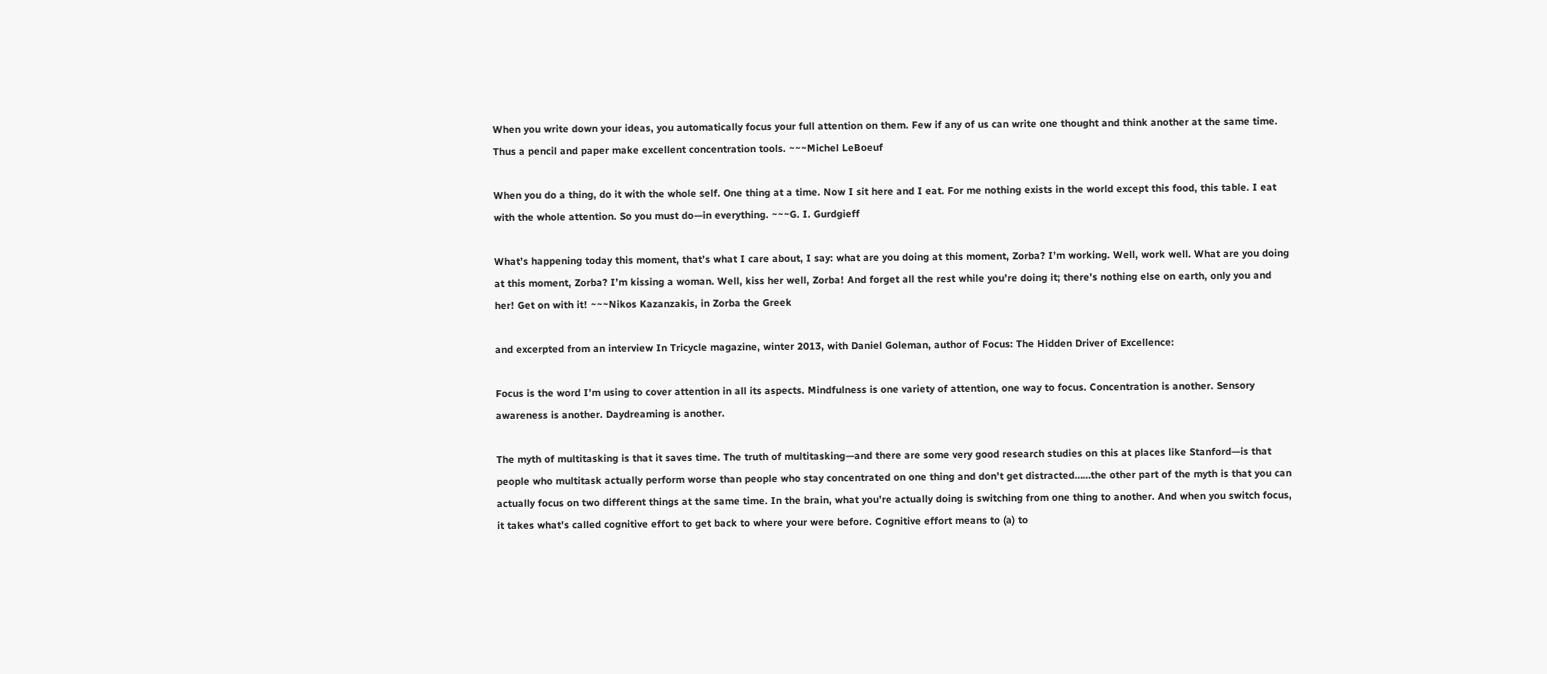When you write down your ideas, you automatically focus your full attention on them. Few if any of us can write one thought and think another at the same time. Thus a pencil and paper make excellent concentration tools. ~~~Michel LeBoeuf

When you do a thing, do it with the whole self. One thing at a time. Now I sit here and I eat. For me nothing exists in the world except this food, this table. I eat with the whole attention. So you must do—in everything. ~~~G. I. Gurdgieff

What’s happening today this moment, that’s what I care about, I say: what are you doing at this moment, Zorba? I’m working. Well, work well. What are you doing at this moment, Zorba? I’m kissing a woman. Well, kiss her well, Zorba! And forget all the rest while you’re doing it; there’s nothing else on earth, only you and her! Get on with it! ~~~Nikos Kazanzakis, in Zorba the Greek

and excerpted from an interview In Tricycle magazine, winter 2013, with Daniel Goleman, author of Focus: The Hidden Driver of Excellence:

Focus is the word I’m using to cover attention in all its aspects. Mindfulness is one variety of attention, one way to focus. Concentration is another. Sensory awareness is another. Daydreaming is another.

The myth of multitasking is that it saves time. The truth of multitasking—and there are some very good research studies on this at places like Stanford—is that people who multitask actually perform worse than people who stay concentrated on one thing and don’t get distracted……the other part of the myth is that you can actually focus on two different things at the same time. In the brain, what you’re actually doing is switching from one thing to another. And when you switch focus, it takes what’s called cognitive effort to get back to where your were before. Cognitive effort means to (a) to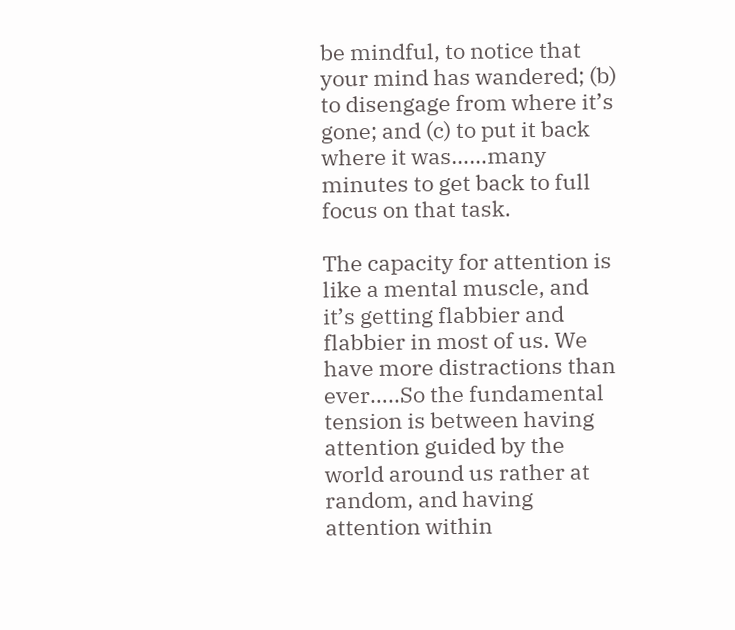be mindful, to notice that your mind has wandered; (b) to disengage from where it’s gone; and (c) to put it back where it was……many minutes to get back to full focus on that task.

The capacity for attention is like a mental muscle, and it’s getting flabbier and flabbier in most of us. We have more distractions than ever…..So the fundamental tension is between having attention guided by the world around us rather at random, and having attention within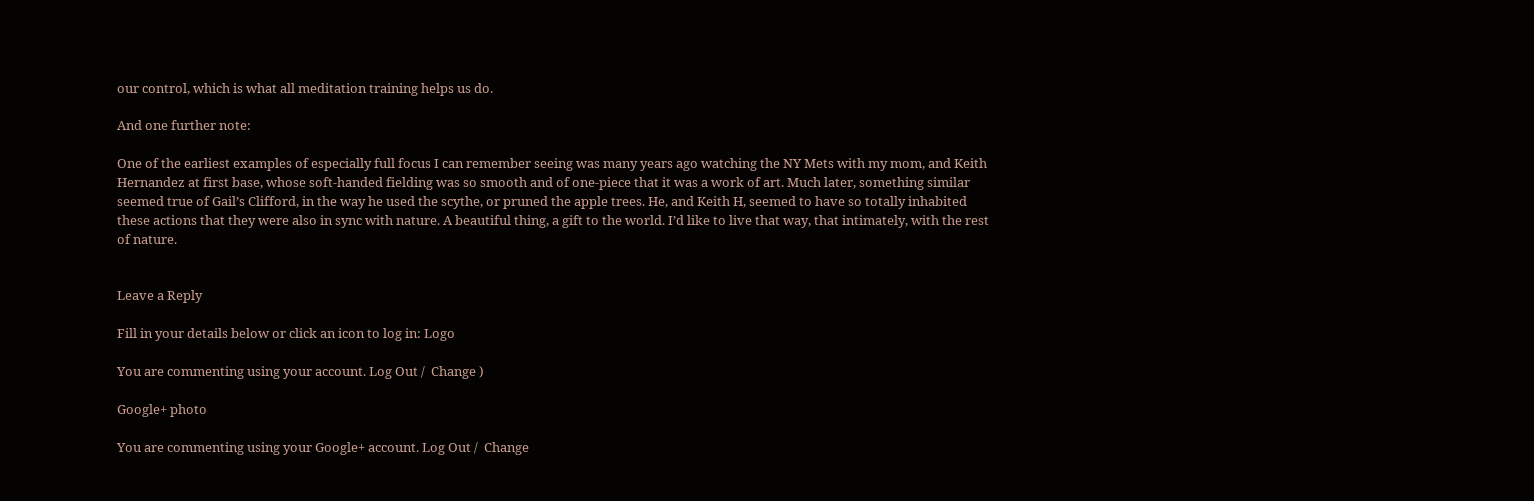our control, which is what all meditation training helps us do.

And one further note:

One of the earliest examples of especially full focus I can remember seeing was many years ago watching the NY Mets with my mom, and Keith Hernandez at first base, whose soft-handed fielding was so smooth and of one-piece that it was a work of art. Much later, something similar seemed true of Gail’s Clifford, in the way he used the scythe, or pruned the apple trees. He, and Keith H, seemed to have so totally inhabited these actions that they were also in sync with nature. A beautiful thing, a gift to the world. I’d like to live that way, that intimately, with the rest of nature.


Leave a Reply

Fill in your details below or click an icon to log in: Logo

You are commenting using your account. Log Out /  Change )

Google+ photo

You are commenting using your Google+ account. Log Out /  Change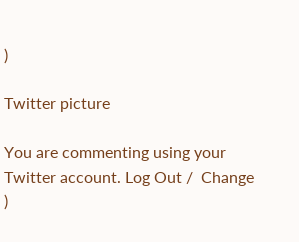)

Twitter picture

You are commenting using your Twitter account. Log Out /  Change )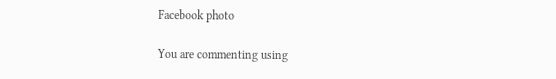Facebook photo

You are commenting using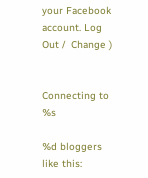your Facebook account. Log Out /  Change )


Connecting to %s

%d bloggers like this: